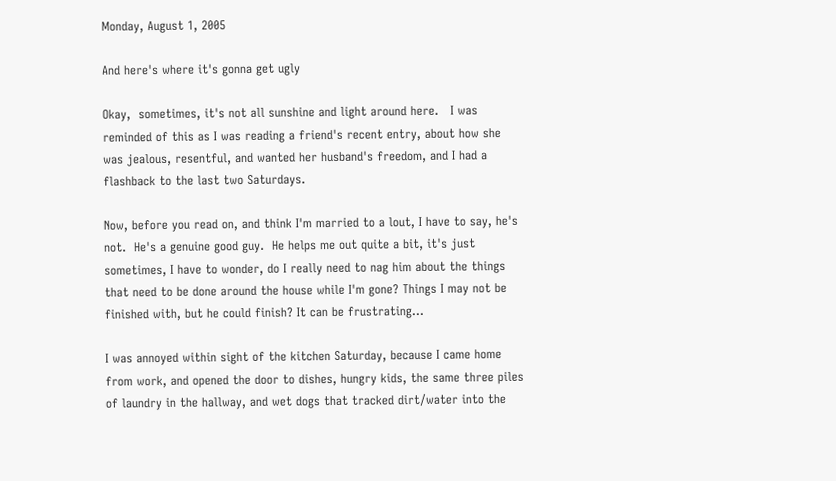Monday, August 1, 2005

And here's where it's gonna get ugly

Okay,  sometimes, it's not all sunshine and light around here.   I was reminded of this as I was reading a friend's recent entry, about how she was jealous, resentful, and wanted her husband's freedom, and I had a flashback to the last two Saturdays.

Now, before you read on, and think I'm married to a lout, I have to say, he's not.  He's a genuine good guy.  He helps me out quite a bit, it's just sometimes, I have to wonder, do I really need to nag him about the things that need to be done around the house while I'm gone? Things I may not be finished with, but he could finish? It can be frustrating...

I was annoyed within sight of the kitchen Saturday, because I came home from work, and opened the door to dishes, hungry kids, the same three piles of laundry in the hallway, and wet dogs that tracked dirt/water into the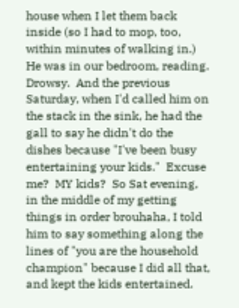house when I let them back inside (so I had to mop, too, within minutes of walking in.)  He was in our bedroom, reading.  Drowsy.  And the previous Saturday, when I'd called him on the stack in the sink, he had the gall to say he didn't do the dishes because "I've been busy entertaining your kids."  Excuse me?  MY kids?  So Sat evening, in the middle of my getting things in order brouhaha, I told him to say something along the lines of "you are the household champion" because I did all that, and kept the kids entertained.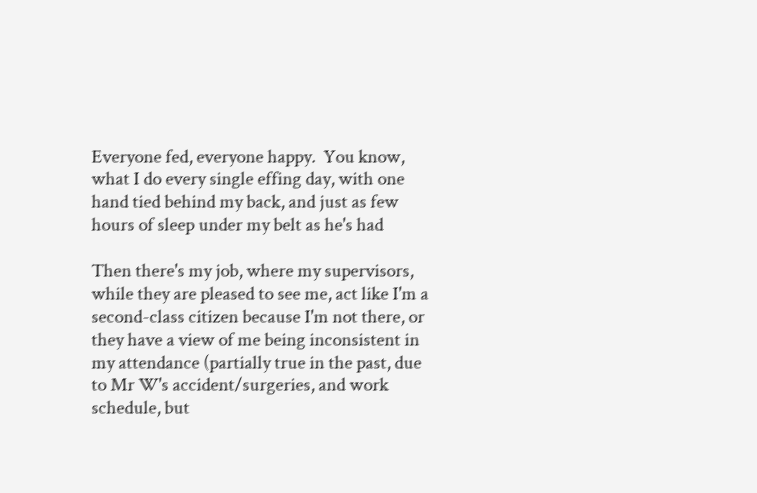Everyone fed, everyone happy.  You know, what I do every single effing day, with one hand tied behind my back, and just as few hours of sleep under my belt as he's had

Then there's my job, where my supervisors, while they are pleased to see me, act like I'm a second-class citizen because I'm not there, or they have a view of me being inconsistent in my attendance (partially true in the past, due to Mr W's accident/surgeries, and work schedule, but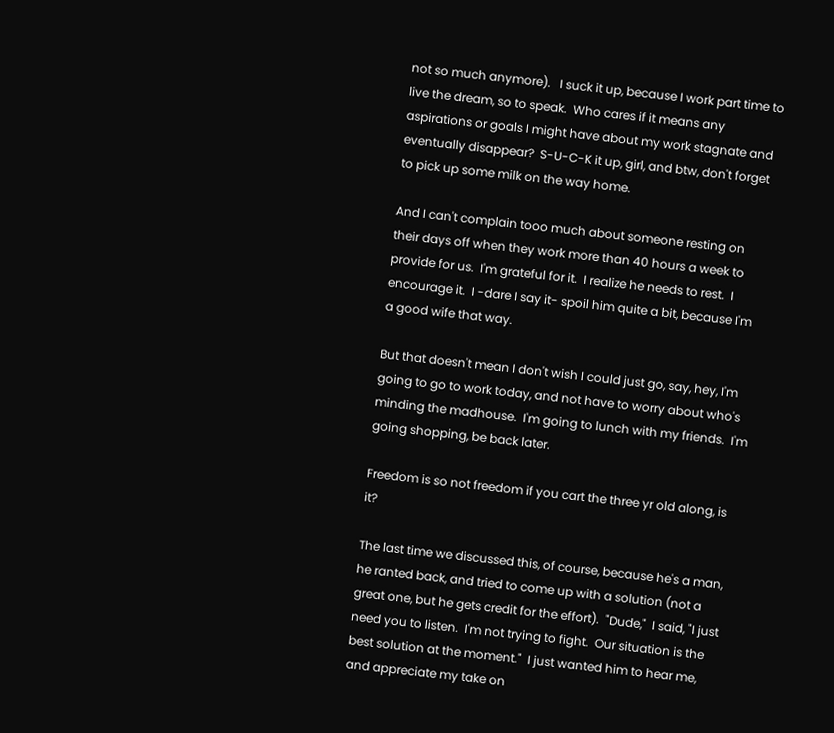not so much anymore).   I suck it up, because I work part time to live the dream, so to speak.  Who cares if it means any aspirations or goals I might have about my work stagnate and eventually disappear?  S-U-C-K it up, girl, and btw, don't forget to pick up some milk on the way home.

And I can't complain tooo much about someone resting on their days off when they work more than 40 hours a week to provide for us.  I'm grateful for it.  I realize he needs to rest.  I encourage it.  I -dare I say it- spoil him quite a bit, because I'm a good wife that way.

But that doesn't mean I don't wish I could just go, say, hey, I'm going to go to work today, and not have to worry about who's minding the madhouse.  I'm going to lunch with my friends.  I'm going shopping, be back later.

Freedom is so not freedom if you cart the three yr old along, is it?

The last time we discussed this, of course, because he's a man, he ranted back, and tried to come up with a solution (not a great one, but he gets credit for the effort).  "Dude,"  I said, "I just need you to listen.  I'm not trying to fight.  Our situation is the best solution at the moment."  I just wanted him to hear me, and appreciate my take on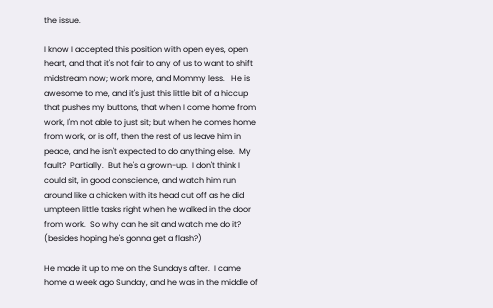the issue.

I know I accepted this position with open eyes, open heart, and that it's not fair to any of us to want to shift midstream now; work more, and Mommy less.   He is awesome to me, and it's just this little bit of a hiccup that pushes my buttons, that when I come home from work, I'm not able to just sit; but when he comes home from work, or is off, then the rest of us leave him in peace, and he isn't expected to do anything else.  My fault?  Partially.  But he's a grown-up.  I don't think I could sit, in good conscience, and watch him run around like a chicken with its head cut off as he did umpteen little tasks right when he walked in the door from work.  So why can he sit and watch me do it? (besides hoping he's gonna get a flash?)

He made it up to me on the Sundays after.  I came home a week ago Sunday, and he was in the middle of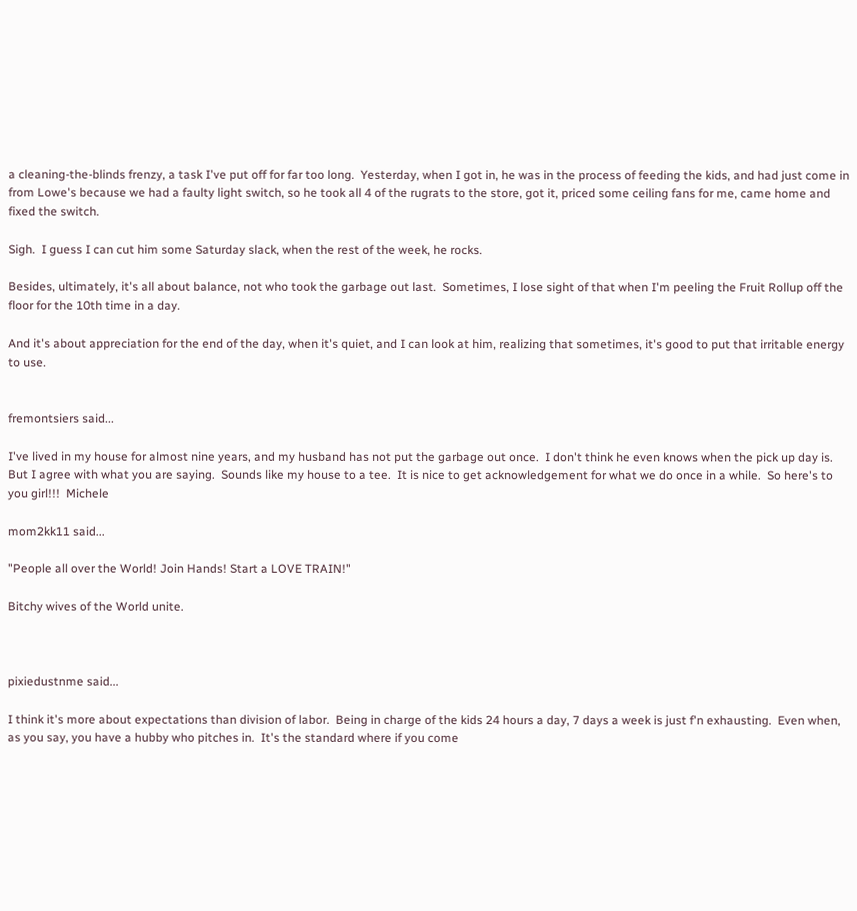a cleaning-the-blinds frenzy, a task I've put off for far too long.  Yesterday, when I got in, he was in the process of feeding the kids, and had just come in from Lowe's because we had a faulty light switch, so he took all 4 of the rugrats to the store, got it, priced some ceiling fans for me, came home and fixed the switch.

Sigh.  I guess I can cut him some Saturday slack, when the rest of the week, he rocks.

Besides, ultimately, it's all about balance, not who took the garbage out last.  Sometimes, I lose sight of that when I'm peeling the Fruit Rollup off the floor for the 10th time in a day.

And it's about appreciation for the end of the day, when it's quiet, and I can look at him, realizing that sometimes, it's good to put that irritable energy to use.


fremontsiers said...

I've lived in my house for almost nine years, and my husband has not put the garbage out once.  I don't think he even knows when the pick up day is.  But I agree with what you are saying.  Sounds like my house to a tee.  It is nice to get acknowledgement for what we do once in a while.  So here's to you girl!!!  Michele

mom2kk11 said...

"People all over the World! Join Hands! Start a LOVE TRAIN!"

Bitchy wives of the World unite.



pixiedustnme said...

I think it's more about expectations than division of labor.  Being in charge of the kids 24 hours a day, 7 days a week is just f'n exhausting.  Even when, as you say, you have a hubby who pitches in.  It's the standard where if you come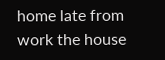home late from work the house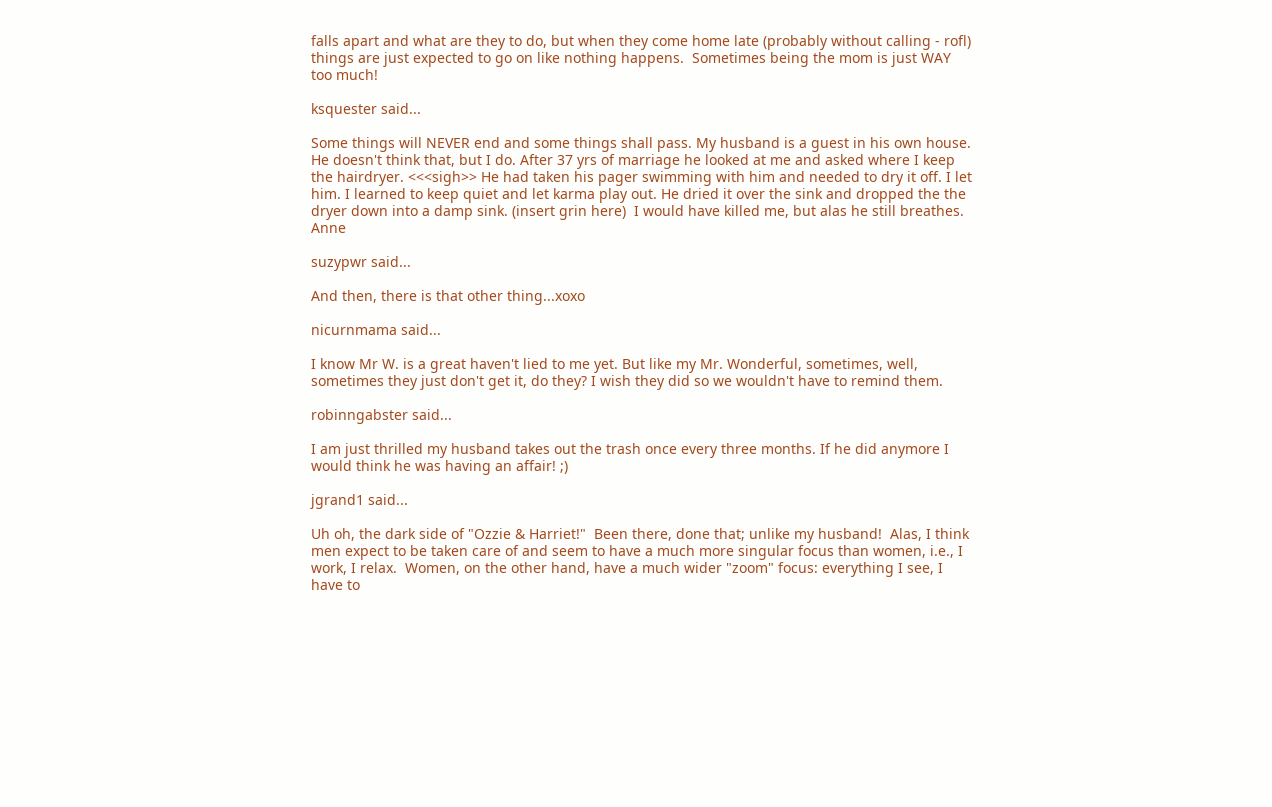falls apart and what are they to do, but when they come home late (probably without calling - rofl) things are just expected to go on like nothing happens.  Sometimes being the mom is just WAY too much!

ksquester said...

Some things will NEVER end and some things shall pass. My husband is a guest in his own house. He doesn't think that, but I do. After 37 yrs of marriage he looked at me and asked where I keep the hairdryer. <<<sigh>> He had taken his pager swimming with him and needed to dry it off. I let him. I learned to keep quiet and let karma play out. He dried it over the sink and dropped the the dryer down into a damp sink. (insert grin here)  I would have killed me, but alas he still breathes. Anne

suzypwr said...

And then, there is that other thing...xoxo

nicurnmama said...

I know Mr W. is a great haven't lied to me yet. But like my Mr. Wonderful, sometimes, well, sometimes they just don't get it, do they? I wish they did so we wouldn't have to remind them.

robinngabster said...

I am just thrilled my husband takes out the trash once every three months. If he did anymore I would think he was having an affair! ;)

jgrand1 said...

Uh oh, the dark side of "Ozzie & Harriet!"  Been there, done that; unlike my husband!  Alas, I think men expect to be taken care of and seem to have a much more singular focus than women, i.e., I work, I relax.  Women, on the other hand, have a much wider "zoom" focus: everything I see, I have to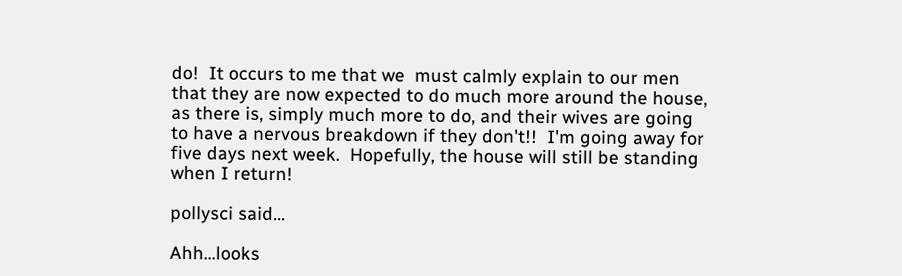do!  It occurs to me that we  must calmly explain to our men that they are now expected to do much more around the house, as there is, simply much more to do, and their wives are going to have a nervous breakdown if they don't!!  I'm going away for five days next week.  Hopefully, the house will still be standing when I return!

pollysci said...

Ahh...looks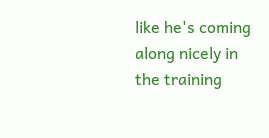like he's coming along nicely in the training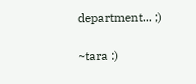department... ;)

~tara :)